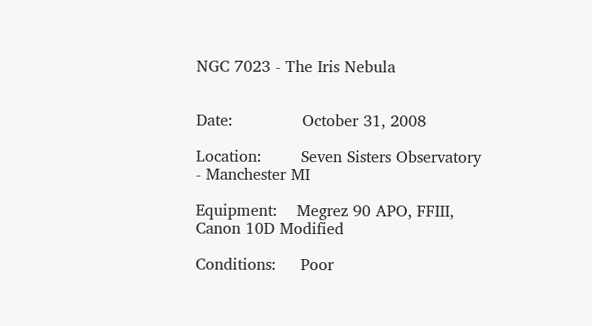NGC 7023 - The Iris Nebula


Date:              October 31, 2008

Location:        Seven Sisters Observatory - Manchester MI

Equipment:    Megrez 90 APO, FFIII, Canon 10D Modified

Conditions:     Poor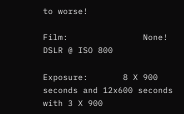to worse!

Film:               None!  DSLR @ ISO 800

Exposure:       8 X 900 seconds and 12x600 seconds with 3 X 900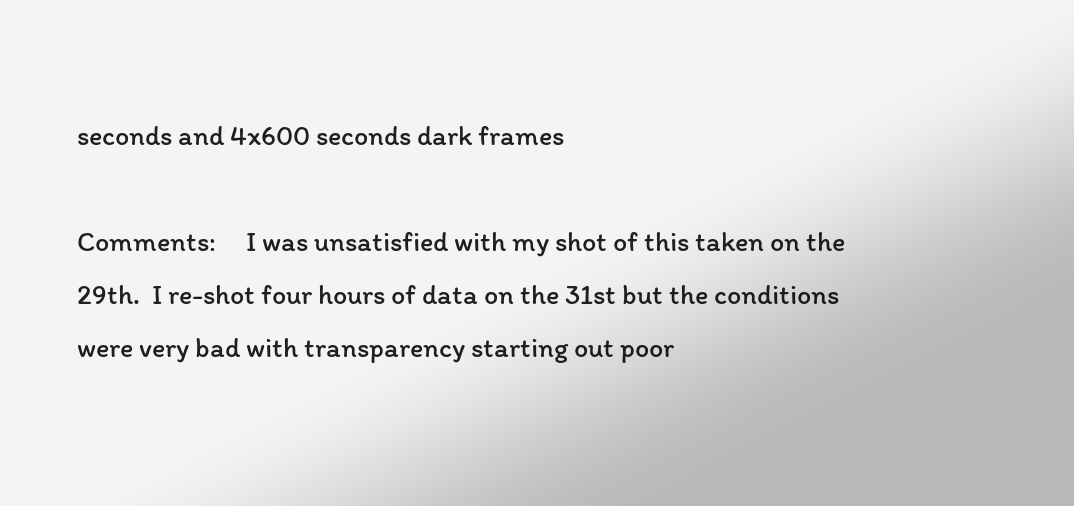seconds and 4x600 seconds dark frames

Comments:     I was unsatisfied with my shot of this taken on the 29th.  I re-shot four hours of data on the 31st but the conditions were very bad with transparency starting out poor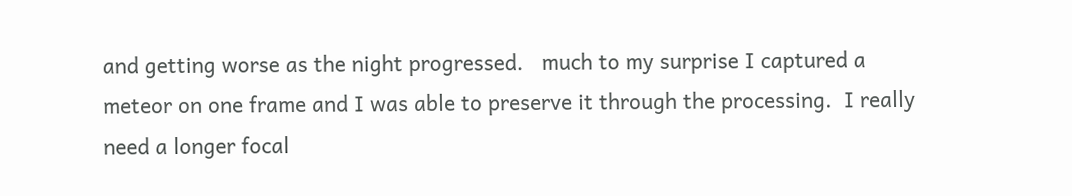and getting worse as the night progressed.   much to my surprise I captured a meteor on one frame and I was able to preserve it through the processing.  I really need a longer focal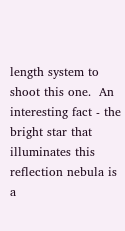length system to shoot this one.  An interesting fact - the bright star that illuminates this reflection nebula is a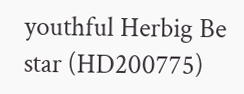youthful Herbig Be star (HD200775)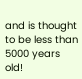and is thought to be less than 5000 years old!